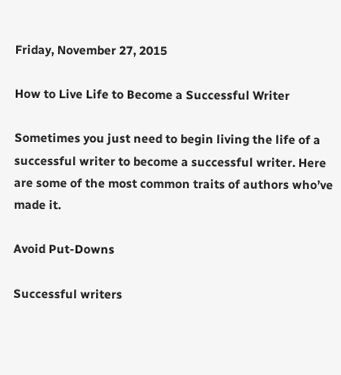Friday, November 27, 2015

How to Live Life to Become a Successful Writer

Sometimes you just need to begin living the life of a successful writer to become a successful writer. Here are some of the most common traits of authors who’ve made it.

Avoid Put-Downs

Successful writers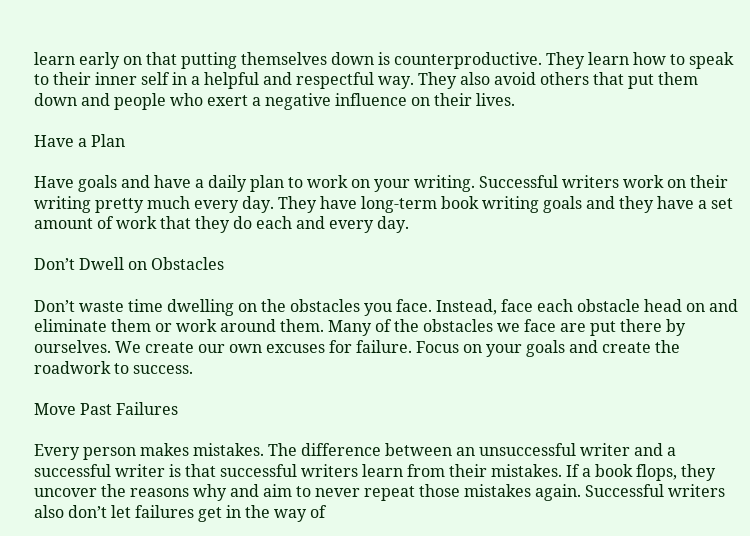learn early on that putting themselves down is counterproductive. They learn how to speak to their inner self in a helpful and respectful way. They also avoid others that put them down and people who exert a negative influence on their lives.

Have a Plan

Have goals and have a daily plan to work on your writing. Successful writers work on their writing pretty much every day. They have long-term book writing goals and they have a set amount of work that they do each and every day.

Don’t Dwell on Obstacles

Don’t waste time dwelling on the obstacles you face. Instead, face each obstacle head on and eliminate them or work around them. Many of the obstacles we face are put there by ourselves. We create our own excuses for failure. Focus on your goals and create the roadwork to success.

Move Past Failures

Every person makes mistakes. The difference between an unsuccessful writer and a successful writer is that successful writers learn from their mistakes. If a book flops, they uncover the reasons why and aim to never repeat those mistakes again. Successful writers also don’t let failures get in the way of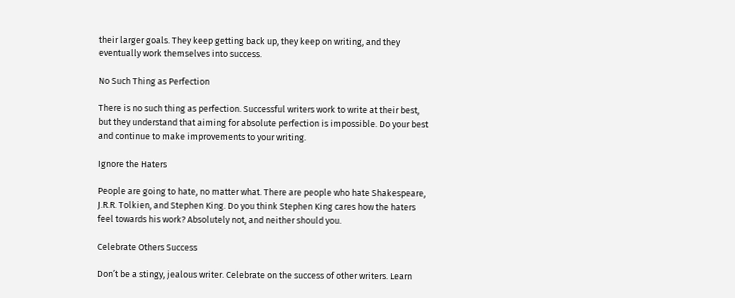their larger goals. They keep getting back up, they keep on writing, and they eventually work themselves into success.

No Such Thing as Perfection

There is no such thing as perfection. Successful writers work to write at their best, but they understand that aiming for absolute perfection is impossible. Do your best and continue to make improvements to your writing.

Ignore the Haters

People are going to hate, no matter what. There are people who hate Shakespeare, J.R.R. Tolkien, and Stephen King. Do you think Stephen King cares how the haters feel towards his work? Absolutely not, and neither should you.

Celebrate Others Success

Don’t be a stingy, jealous writer. Celebrate on the success of other writers. Learn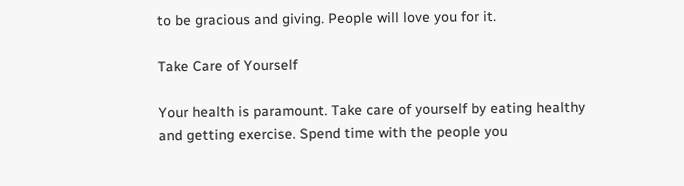to be gracious and giving. People will love you for it.

Take Care of Yourself

Your health is paramount. Take care of yourself by eating healthy and getting exercise. Spend time with the people you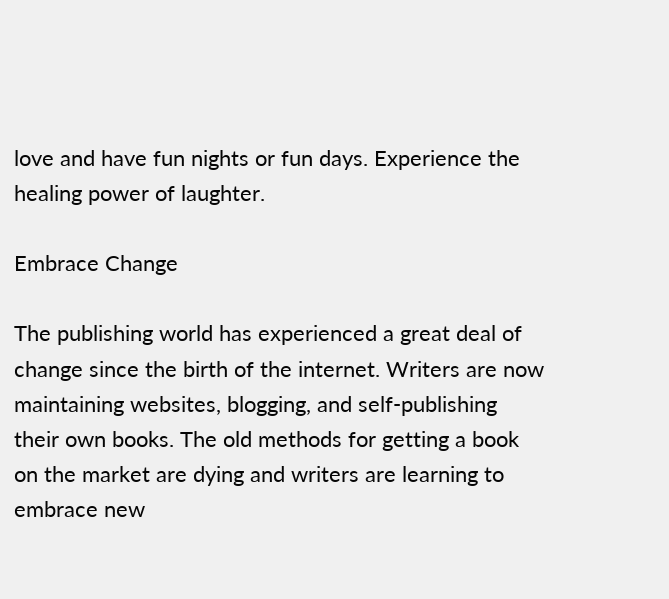love and have fun nights or fun days. Experience the healing power of laughter.

Embrace Change

The publishing world has experienced a great deal of change since the birth of the internet. Writers are now maintaining websites, blogging, and self-publishing their own books. The old methods for getting a book on the market are dying and writers are learning to embrace new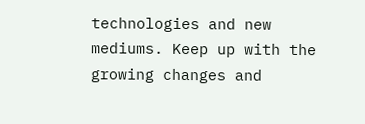technologies and new mediums. Keep up with the growing changes and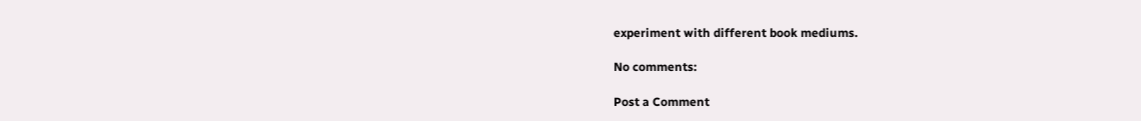experiment with different book mediums.

No comments:

Post a Comment